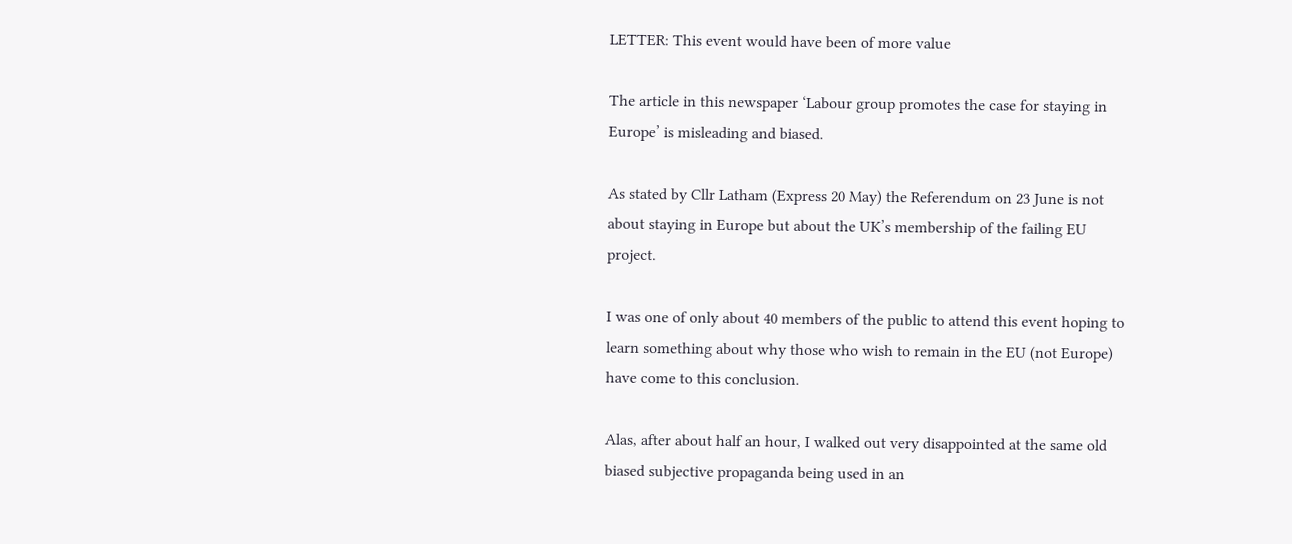LETTER: This event would have been of more value

The article in this newspaper ‘Labour group promotes the case for staying in Europe’ is misleading and biased.

As stated by Cllr Latham (Express 20 May) the Referendum on 23 June is not about staying in Europe but about the UK’s membership of the failing EU project.

I was one of only about 40 members of the public to attend this event hoping to learn something about why those who wish to remain in the EU (not Europe) have come to this conclusion.

Alas, after about half an hour, I walked out very disappointed at the same old biased subjective propaganda being used in an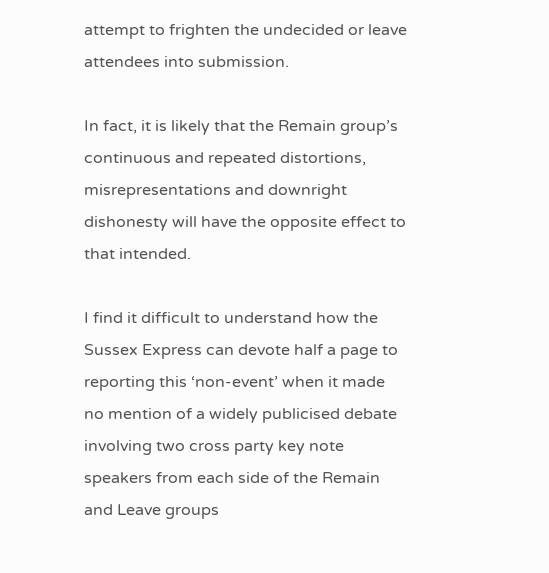attempt to frighten the undecided or leave attendees into submission.

In fact, it is likely that the Remain group’s continuous and repeated distortions, misrepresentations and downright dishonesty will have the opposite effect to that intended.

I find it difficult to understand how the Sussex Express can devote half a page to reporting this ‘non-event’ when it made no mention of a widely publicised debate involving two cross party key note speakers from each side of the Remain and Leave groups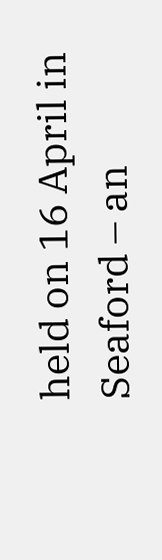held on 16 April in Seaford – an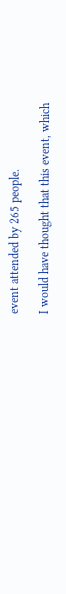event attended by 265 people.

I would have thought that this event, which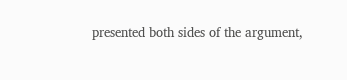presented both sides of the argument,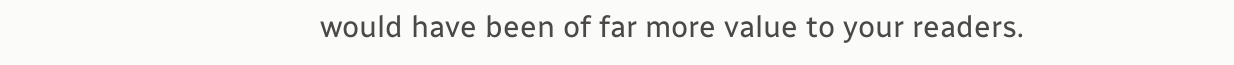would have been of far more value to your readers.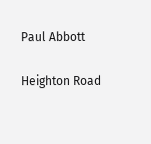Paul Abbott

Heighton Road